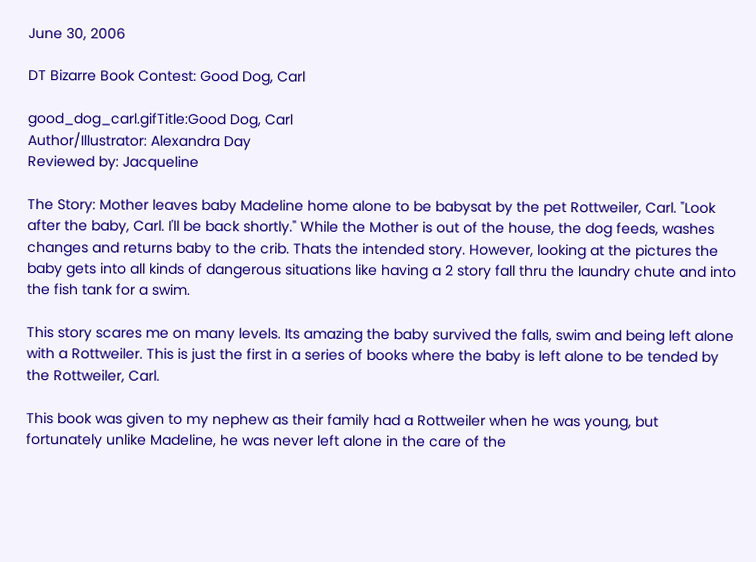June 30, 2006

DT Bizarre Book Contest: Good Dog, Carl

good_dog_carl.gifTitle:Good Dog, Carl
Author/Illustrator: Alexandra Day
Reviewed by: Jacqueline

The Story: Mother leaves baby Madeline home alone to be babysat by the pet Rottweiler, Carl. "Look after the baby, Carl. I'll be back shortly." While the Mother is out of the house, the dog feeds, washes changes and returns baby to the crib. Thats the intended story. However, looking at the pictures the baby gets into all kinds of dangerous situations like having a 2 story fall thru the laundry chute and into the fish tank for a swim.

This story scares me on many levels. Its amazing the baby survived the falls, swim and being left alone with a Rottweiler. This is just the first in a series of books where the baby is left alone to be tended by the Rottweiler, Carl.

This book was given to my nephew as their family had a Rottweiler when he was young, but fortunately unlike Madeline, he was never left alone in the care of the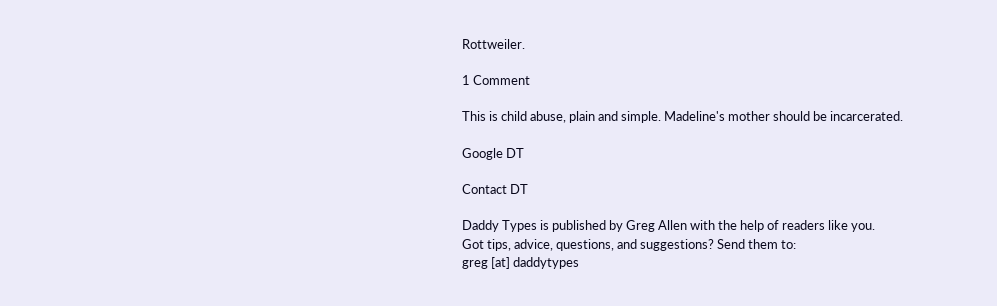Rottweiler.

1 Comment

This is child abuse, plain and simple. Madeline's mother should be incarcerated.

Google DT

Contact DT

Daddy Types is published by Greg Allen with the help of readers like you.
Got tips, advice, questions, and suggestions? Send them to:
greg [at] daddytypes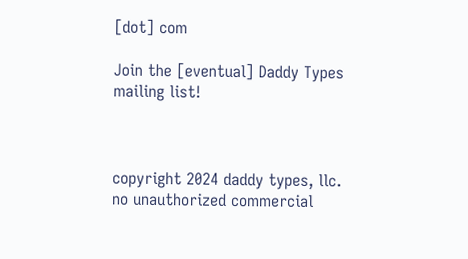[dot] com

Join the [eventual] Daddy Types mailing list!



copyright 2024 daddy types, llc.
no unauthorized commercial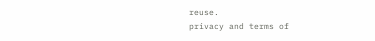reuse.
privacy and terms of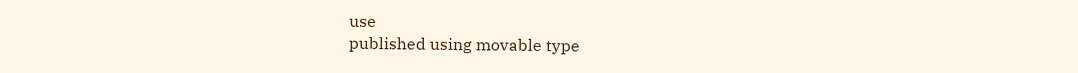use
published using movable type